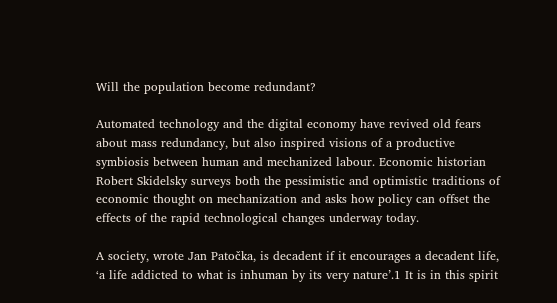Will the population become redundant?

Automated technology and the digital economy have revived old fears about mass redundancy, but also inspired visions of a productive symbiosis between human and mechanized labour. Economic historian Robert Skidelsky surveys both the pessimistic and optimistic traditions of economic thought on mechanization and asks how policy can offset the effects of the rapid technological changes underway today.

A society, wrote Jan Patočka, is decadent if it encourages a decadent life, ‘a life addicted to what is inhuman by its very nature’.1 It is in this spirit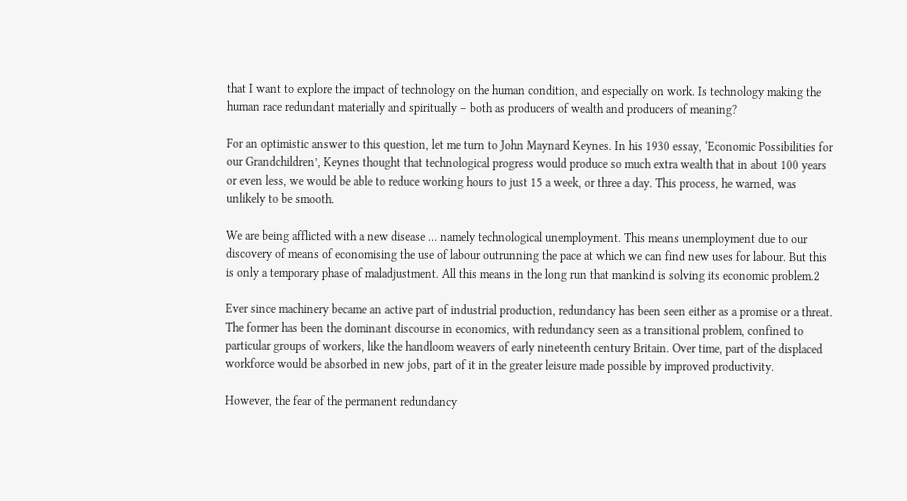that I want to explore the impact of technology on the human condition, and especially on work. Is technology making the human race redundant materially and spiritually – both as producers of wealth and producers of meaning?

For an optimistic answer to this question, let me turn to John Maynard Keynes. In his 1930 essay, ‘Economic Possibilities for our Grandchildren’, Keynes thought that technological progress would produce so much extra wealth that in about 100 years or even less, we would be able to reduce working hours to just 15 a week, or three a day. This process, he warned, was unlikely to be smooth.

We are being afflicted with a new disease … namely technological unemployment. This means unemployment due to our discovery of means of economising the use of labour outrunning the pace at which we can find new uses for labour. But this is only a temporary phase of maladjustment. All this means in the long run that mankind is solving its economic problem.2

Ever since machinery became an active part of industrial production, redundancy has been seen either as a promise or a threat. The former has been the dominant discourse in economics, with redundancy seen as a transitional problem, confined to particular groups of workers, like the handloom weavers of early nineteenth century Britain. Over time, part of the displaced workforce would be absorbed in new jobs, part of it in the greater leisure made possible by improved productivity.

However, the fear of the permanent redundancy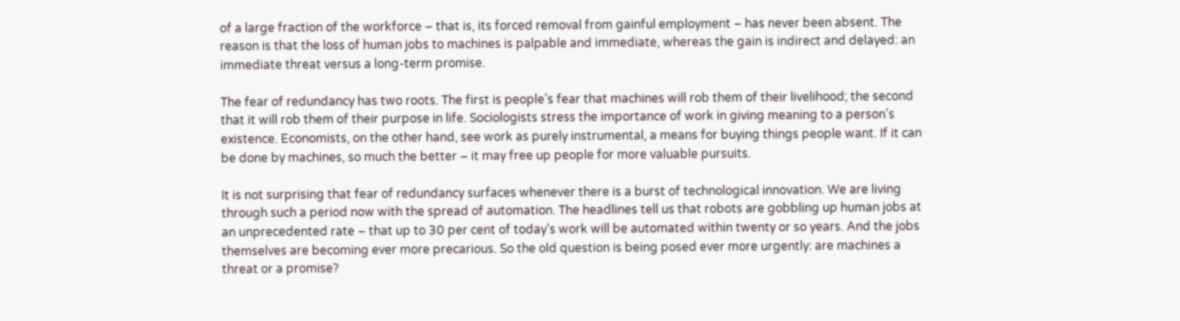of a large fraction of the workforce – that is, its forced removal from gainful employment – has never been absent. The reason is that the loss of human jobs to machines is palpable and immediate, whereas the gain is indirect and delayed: an immediate threat versus a long-term promise.

The fear of redundancy has two roots. The first is people’s fear that machines will rob them of their livelihood; the second that it will rob them of their purpose in life. Sociologists stress the importance of work in giving meaning to a person’s existence. Economists, on the other hand, see work as purely instrumental, a means for buying things people want. If it can be done by machines, so much the better – it may free up people for more valuable pursuits.

It is not surprising that fear of redundancy surfaces whenever there is a burst of technological innovation. We are living through such a period now with the spread of automation. The headlines tell us that robots are gobbling up human jobs at an unprecedented rate – that up to 30 per cent of today’s work will be automated within twenty or so years. And the jobs themselves are becoming ever more precarious. So the old question is being posed ever more urgently: are machines a threat or a promise?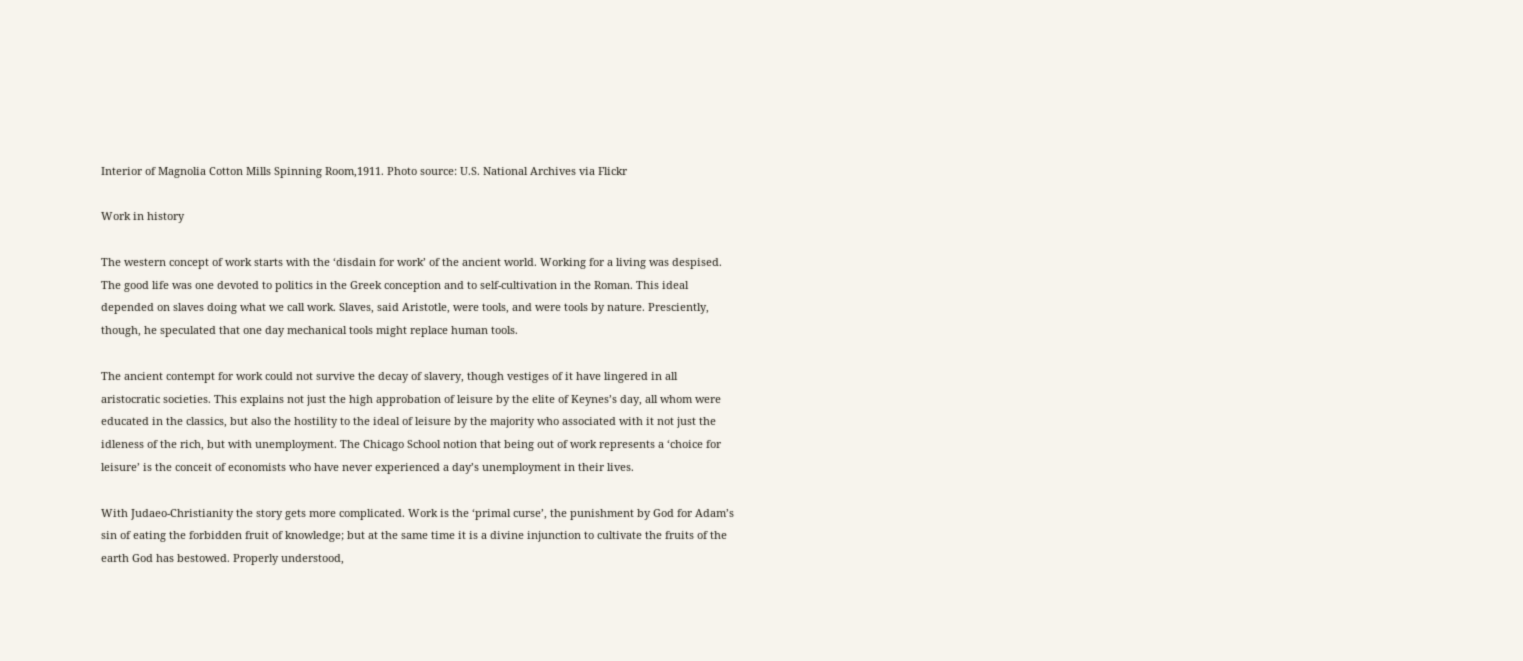Interior of Magnolia Cotton Mills Spinning Room,1911. Photo source: U.S. National Archives via Flickr

Work in history

The western concept of work starts with the ‘disdain for work’ of the ancient world. Working for a living was despised. The good life was one devoted to politics in the Greek conception and to self-cultivation in the Roman. This ideal depended on slaves doing what we call work. Slaves, said Aristotle, were tools, and were tools by nature. Presciently, though, he speculated that one day mechanical tools might replace human tools.

The ancient contempt for work could not survive the decay of slavery, though vestiges of it have lingered in all aristocratic societies. This explains not just the high approbation of leisure by the elite of Keynes’s day, all whom were educated in the classics, but also the hostility to the ideal of leisure by the majority who associated with it not just the idleness of the rich, but with unemployment. The Chicago School notion that being out of work represents a ‘choice for leisure’ is the conceit of economists who have never experienced a day’s unemployment in their lives.

With Judaeo-Christianity the story gets more complicated. Work is the ‘primal curse’, the punishment by God for Adam’s sin of eating the forbidden fruit of knowledge; but at the same time it is a divine injunction to cultivate the fruits of the earth God has bestowed. Properly understood,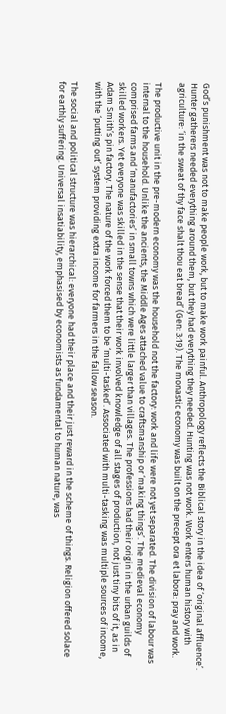God’s punishment was not to make people work, but to make work painful. Anthropology reflects the Biblical story in the idea of ‘original affluence’. Hunter gatherers needed everything around them, but they had everything they needed. Hunting was not work. Work enters human history with agriculture: ‘in the sweat of thy face shalt thou eat bread’ (Gen: 3:19). The monastic economy was built on the precept ora et labora: pray and work.

The productive unit in the pre-modern economy was the household not the factory: work and life were not yet separated. The division of labour was internal to the household. Unlike the ancients, the Middle Ages attached value to craftsmanship or ‘making things’. The medieval economy comprised farms and ‘manufactories’ in small towns which were little larger than villages. The professions had their origin in the urban guilds of skilled workers. Yet everyone was skilled in the sense that their work involved knowledge of all stages of production, not just tiny bits of it, as in Adam Smith’s pin factory. The nature of the work forced them to be ‘multi-tasked’. Associated with multi-tasking was multiple sources of income, with the ‘putting out’ system providing extra income for farmers in the fallow season.

The social and political structure was hierarchical: everyone had their place and their just reward in the scheme of things. Religion offered solace for earthly suffering. Universal insatiability, emphasised by economists as fundamental to human nature, was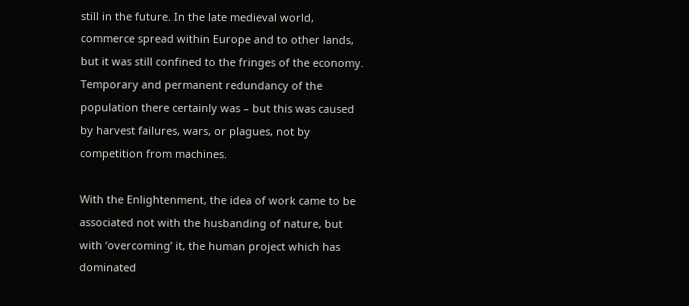still in the future. In the late medieval world, commerce spread within Europe and to other lands, but it was still confined to the fringes of the economy. Temporary and permanent redundancy of the population there certainly was – but this was caused by harvest failures, wars, or plagues, not by competition from machines.

With the Enlightenment, the idea of work came to be associated not with the husbanding of nature, but with ‘overcoming’ it, the human project which has dominated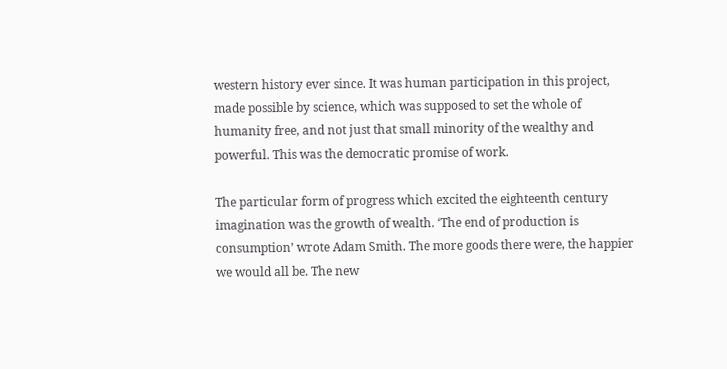western history ever since. It was human participation in this project, made possible by science, which was supposed to set the whole of humanity free, and not just that small minority of the wealthy and powerful. This was the democratic promise of work.

The particular form of progress which excited the eighteenth century imagination was the growth of wealth. ‘The end of production is consumption’ wrote Adam Smith. The more goods there were, the happier we would all be. The new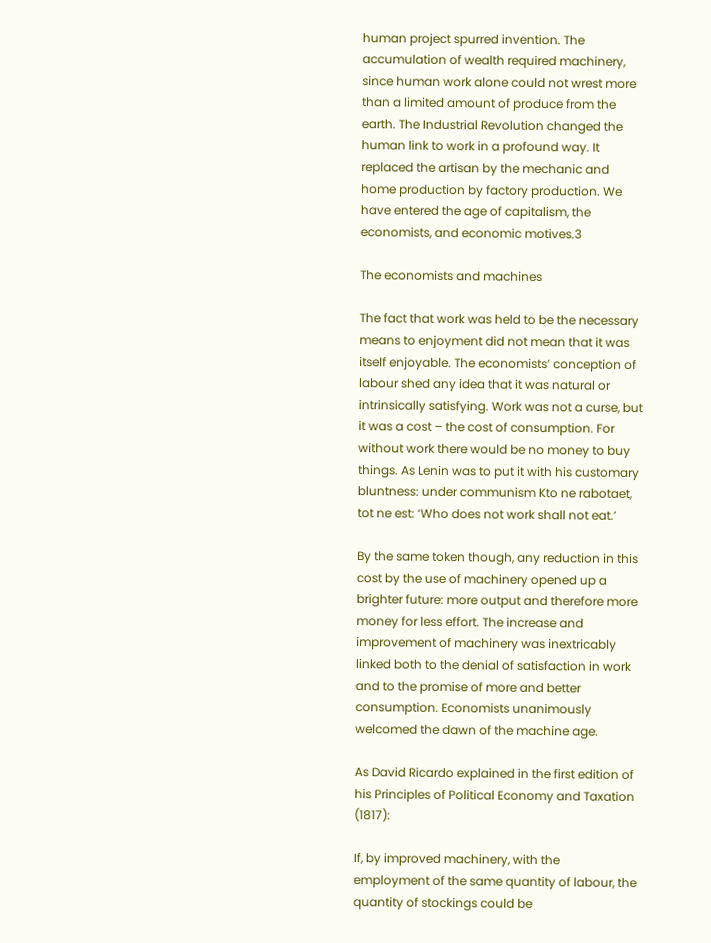human project spurred invention. The accumulation of wealth required machinery, since human work alone could not wrest more than a limited amount of produce from the earth. The Industrial Revolution changed the human link to work in a profound way. It replaced the artisan by the mechanic and home production by factory production. We have entered the age of capitalism, the economists, and economic motives.3

The economists and machines

The fact that work was held to be the necessary means to enjoyment did not mean that it was itself enjoyable. The economists’ conception of labour shed any idea that it was natural or intrinsically satisfying. Work was not a curse, but it was a cost – the cost of consumption. For without work there would be no money to buy things. As Lenin was to put it with his customary bluntness: under communism Kto ne rabotaet, tot ne est: ‘Who does not work shall not eat.’

By the same token though, any reduction in this cost by the use of machinery opened up a brighter future: more output and therefore more money for less effort. The increase and improvement of machinery was inextricably linked both to the denial of satisfaction in work and to the promise of more and better consumption. Economists unanimously welcomed the dawn of the machine age.

As David Ricardo explained in the first edition of his Principles of Political Economy and Taxation (1817):

If, by improved machinery, with the employment of the same quantity of labour, the quantity of stockings could be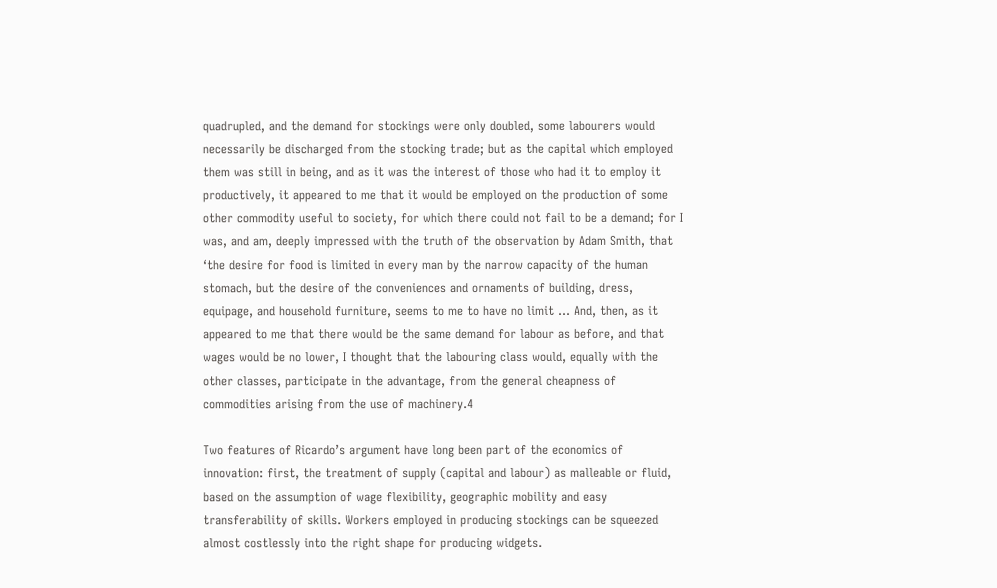quadrupled, and the demand for stockings were only doubled, some labourers would necessarily be discharged from the stocking trade; but as the capital which employed them was still in being, and as it was the interest of those who had it to employ it productively, it appeared to me that it would be employed on the production of some other commodity useful to society, for which there could not fail to be a demand; for I was, and am, deeply impressed with the truth of the observation by Adam Smith, that ‘the desire for food is limited in every man by the narrow capacity of the human stomach, but the desire of the conveniences and ornaments of building, dress, equipage, and household furniture, seems to me to have no limit … And, then, as it appeared to me that there would be the same demand for labour as before, and that wages would be no lower, I thought that the labouring class would, equally with the other classes, participate in the advantage, from the general cheapness of commodities arising from the use of machinery.4

Two features of Ricardo’s argument have long been part of the economics of innovation: first, the treatment of supply (capital and labour) as malleable or fluid, based on the assumption of wage flexibility, geographic mobility and easy transferability of skills. Workers employed in producing stockings can be squeezed almost costlessly into the right shape for producing widgets.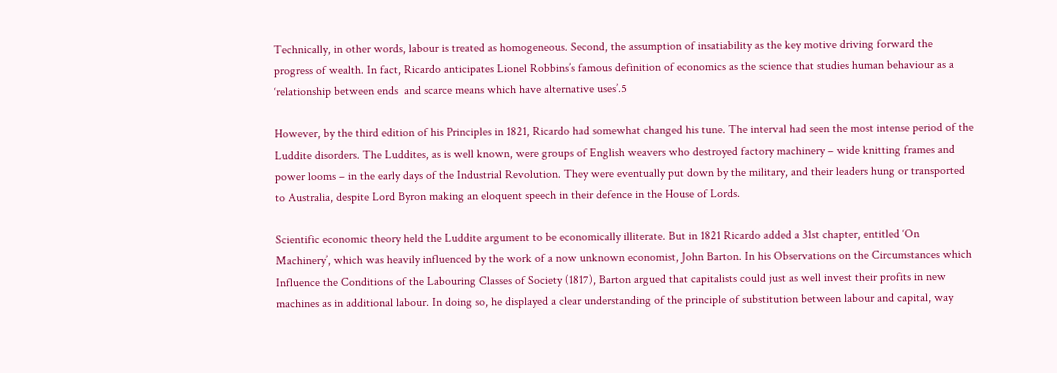Technically, in other words, labour is treated as homogeneous. Second, the assumption of insatiability as the key motive driving forward the progress of wealth. In fact, Ricardo anticipates Lionel Robbins’s famous definition of economics as the science that studies human behaviour as a ‘relationship between ends  and scarce means which have alternative uses’.5

However, by the third edition of his Principles in 1821, Ricardo had somewhat changed his tune. The interval had seen the most intense period of the Luddite disorders. The Luddites, as is well known, were groups of English weavers who destroyed factory machinery – wide knitting frames and power looms – in the early days of the Industrial Revolution. They were eventually put down by the military, and their leaders hung or transported to Australia, despite Lord Byron making an eloquent speech in their defence in the House of Lords.

Scientific economic theory held the Luddite argument to be economically illiterate. But in 1821 Ricardo added a 31st chapter, entitled ‘On Machinery’, which was heavily influenced by the work of a now unknown economist, John Barton. In his Observations on the Circumstances which Influence the Conditions of the Labouring Classes of Society (1817), Barton argued that capitalists could just as well invest their profits in new machines as in additional labour. In doing so, he displayed a clear understanding of the principle of substitution between labour and capital, way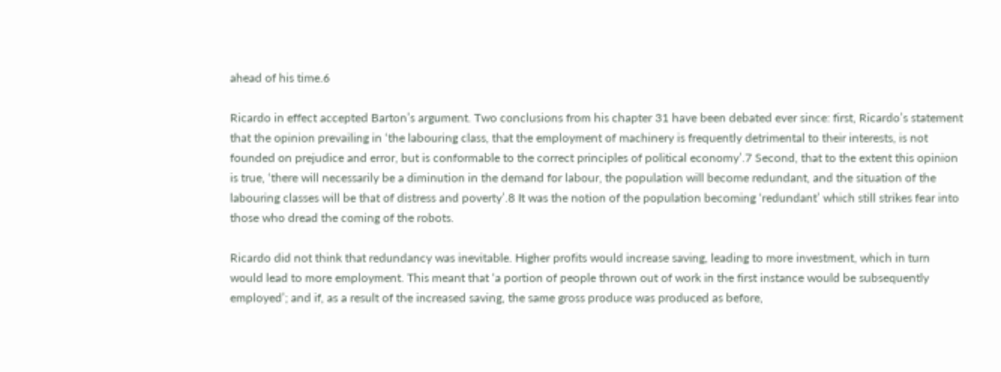ahead of his time.6

Ricardo in effect accepted Barton’s argument. Two conclusions from his chapter 31 have been debated ever since: first, Ricardo’s statement that the opinion prevailing in ‘the labouring class, that the employment of machinery is frequently detrimental to their interests, is not founded on prejudice and error, but is conformable to the correct principles of political economy’.7 Second, that to the extent this opinion is true, ‘there will necessarily be a diminution in the demand for labour, the population will become redundant, and the situation of the labouring classes will be that of distress and poverty’.8 It was the notion of the population becoming ‘redundant’ which still strikes fear into those who dread the coming of the robots.

Ricardo did not think that redundancy was inevitable. Higher profits would increase saving, leading to more investment, which in turn would lead to more employment. This meant that ‘a portion of people thrown out of work in the first instance would be subsequently employed’; and if, as a result of the increased saving, the same gross produce was produced as before,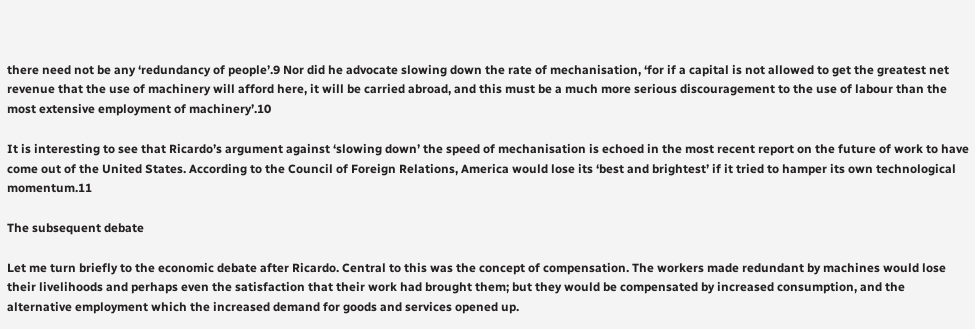there need not be any ‘redundancy of people’.9 Nor did he advocate slowing down the rate of mechanisation, ‘for if a capital is not allowed to get the greatest net revenue that the use of machinery will afford here, it will be carried abroad, and this must be a much more serious discouragement to the use of labour than the most extensive employment of machinery’.10

It is interesting to see that Ricardo’s argument against ‘slowing down’ the speed of mechanisation is echoed in the most recent report on the future of work to have come out of the United States. According to the Council of Foreign Relations, America would lose its ‘best and brightest’ if it tried to hamper its own technological momentum.11

The subsequent debate

Let me turn briefly to the economic debate after Ricardo. Central to this was the concept of compensation. The workers made redundant by machines would lose their livelihoods and perhaps even the satisfaction that their work had brought them; but they would be compensated by increased consumption, and the alternative employment which the increased demand for goods and services opened up.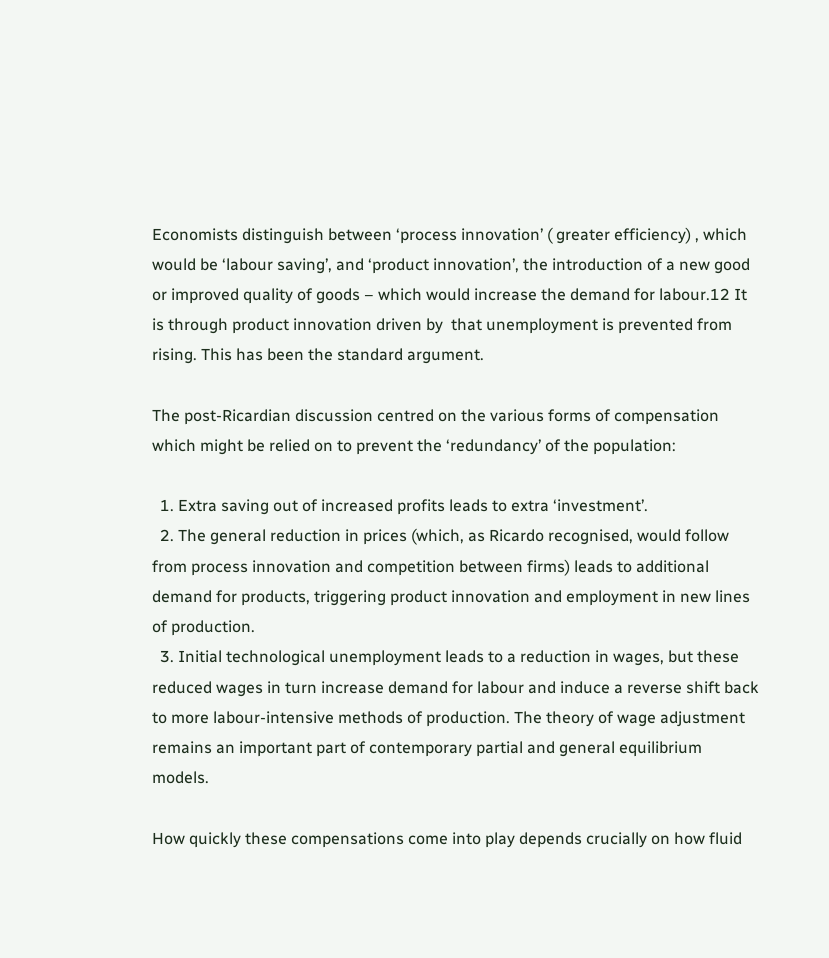Economists distinguish between ‘process innovation’ ( greater efficiency) , which would be ‘labour saving’, and ‘product innovation’, the introduction of a new good or improved quality of goods – which would increase the demand for labour.12 It is through product innovation driven by  that unemployment is prevented from rising. This has been the standard argument.

The post-Ricardian discussion centred on the various forms of compensation which might be relied on to prevent the ‘redundancy’ of the population:

  1. Extra saving out of increased profits leads to extra ‘investment’.
  2. The general reduction in prices (which, as Ricardo recognised, would follow from process innovation and competition between firms) leads to additional demand for products, triggering product innovation and employment in new lines of production.
  3. Initial technological unemployment leads to a reduction in wages, but these reduced wages in turn increase demand for labour and induce a reverse shift back to more labour-intensive methods of production. The theory of wage adjustment remains an important part of contemporary partial and general equilibrium models.

How quickly these compensations come into play depends crucially on how fluid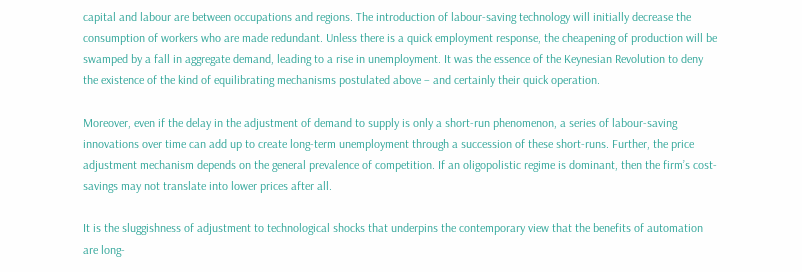capital and labour are between occupations and regions. The introduction of labour-saving technology will initially decrease the consumption of workers who are made redundant. Unless there is a quick employment response, the cheapening of production will be swamped by a fall in aggregate demand, leading to a rise in unemployment. It was the essence of the Keynesian Revolution to deny the existence of the kind of equilibrating mechanisms postulated above – and certainly their quick operation.

Moreover, even if the delay in the adjustment of demand to supply is only a short-run phenomenon, a series of labour-saving innovations over time can add up to create long-term unemployment through a succession of these short-runs. Further, the price adjustment mechanism depends on the general prevalence of competition. If an oligopolistic regime is dominant, then the firm’s cost-savings may not translate into lower prices after all.

It is the sluggishness of adjustment to technological shocks that underpins the contemporary view that the benefits of automation are long-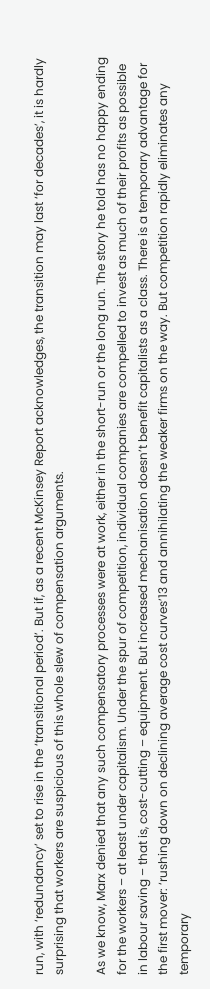run, with ‘redundancy’ set to rise in the ‘transitional period’. But if, as a recent McKinsey Report acknowledges, the transition may last ‘for decades’, it is hardly surprising that workers are suspicious of this whole slew of compensation arguments.

As we know, Marx denied that any such compensatory processes were at work, either in the short-run or the long run. The story he told has no happy ending for the workers – at least under capitalism. Under the spur of competition, individual companies are compelled to invest as much of their profits as possible in labour saving – that is, cost-cutting – equipment. But increased mechanisation doesn’t benefit capitalists as a class. There is a temporary advantage for the first mover: ‘rushing down on declining average cost curves’13 and annihilating the weaker firms on the way. But competition rapidly eliminates any temporary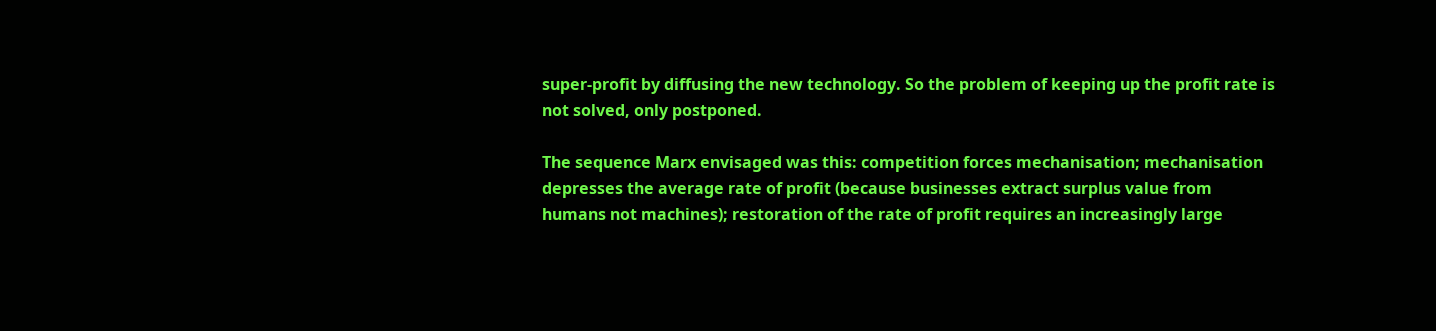super-profit by diffusing the new technology. So the problem of keeping up the profit rate is not solved, only postponed.

The sequence Marx envisaged was this: competition forces mechanisation; mechanisation depresses the average rate of profit (because businesses extract surplus value from humans not machines); restoration of the rate of profit requires an increasingly large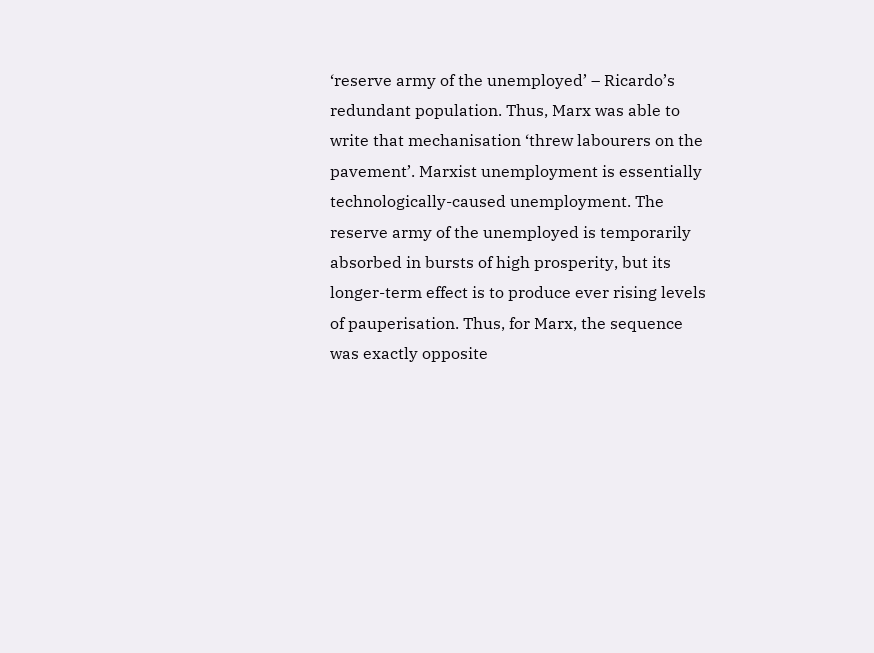‘reserve army of the unemployed’ – Ricardo’s redundant population. Thus, Marx was able to write that mechanisation ‘threw labourers on the pavement’. Marxist unemployment is essentially technologically-caused unemployment. The reserve army of the unemployed is temporarily absorbed in bursts of high prosperity, but its longer-term effect is to produce ever rising levels of pauperisation. Thus, for Marx, the sequence was exactly opposite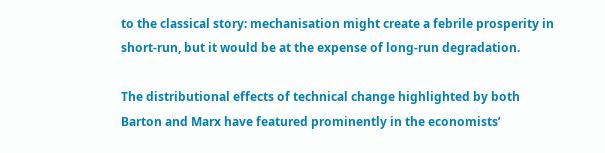to the classical story: mechanisation might create a febrile prosperity in short-run, but it would be at the expense of long-run degradation.

The distributional effects of technical change highlighted by both Barton and Marx have featured prominently in the economists’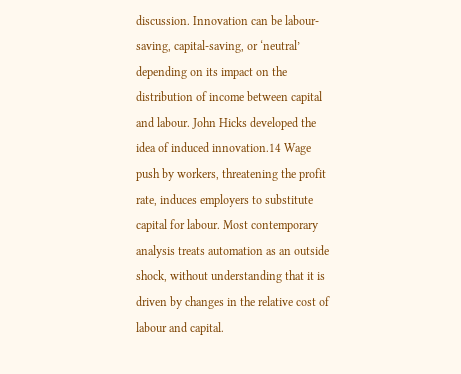discussion. Innovation can be labour-saving, capital-saving, or ‘neutral’ depending on its impact on the distribution of income between capital and labour. John Hicks developed the idea of induced innovation.14 Wage push by workers, threatening the profit rate, induces employers to substitute capital for labour. Most contemporary analysis treats automation as an outside shock, without understanding that it is driven by changes in the relative cost of labour and capital.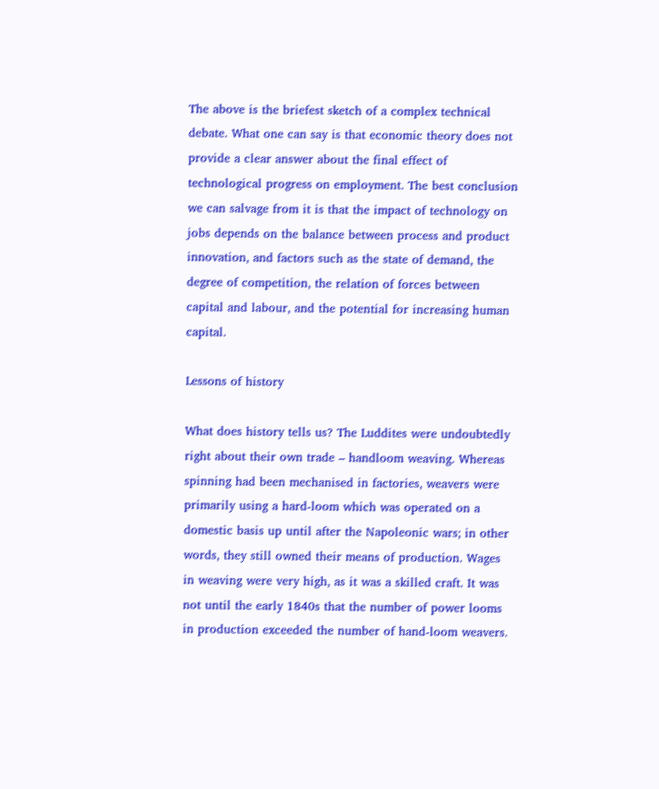The above is the briefest sketch of a complex technical debate. What one can say is that economic theory does not provide a clear answer about the final effect of technological progress on employment. The best conclusion we can salvage from it is that the impact of technology on jobs depends on the balance between process and product innovation, and factors such as the state of demand, the degree of competition, the relation of forces between capital and labour, and the potential for increasing human capital.

Lessons of history

What does history tells us? The Luddites were undoubtedly right about their own trade – handloom weaving. Whereas spinning had been mechanised in factories, weavers were primarily using a hard-loom which was operated on a domestic basis up until after the Napoleonic wars; in other words, they still owned their means of production. Wages in weaving were very high, as it was a skilled craft. It was not until the early 1840s that the number of power looms in production exceeded the number of hand-loom weavers.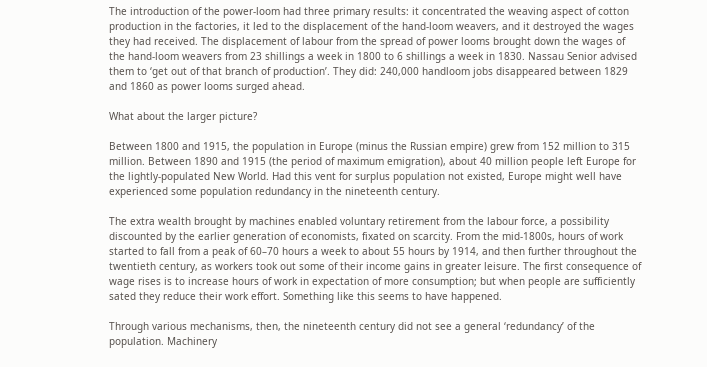The introduction of the power-loom had three primary results: it concentrated the weaving aspect of cotton production in the factories, it led to the displacement of the hand-loom weavers, and it destroyed the wages they had received. The displacement of labour from the spread of power looms brought down the wages of the hand-loom weavers from 23 shillings a week in 1800 to 6 shillings a week in 1830. Nassau Senior advised them to ‘get out of that branch of production’. They did: 240,000 handloom jobs disappeared between 1829 and 1860 as power looms surged ahead.

What about the larger picture?

Between 1800 and 1915, the population in Europe (minus the Russian empire) grew from 152 million to 315 million. Between 1890 and 1915 (the period of maximum emigration), about 40 million people left Europe for the lightly-populated New World. Had this vent for surplus population not existed, Europe might well have experienced some population redundancy in the nineteenth century.

The extra wealth brought by machines enabled voluntary retirement from the labour force, a possibility discounted by the earlier generation of economists, fixated on scarcity. From the mid-1800s, hours of work started to fall from a peak of 60–70 hours a week to about 55 hours by 1914, and then further throughout the twentieth century, as workers took out some of their income gains in greater leisure. The first consequence of wage rises is to increase hours of work in expectation of more consumption; but when people are sufficiently sated they reduce their work effort. Something like this seems to have happened.

Through various mechanisms, then, the nineteenth century did not see a general ‘redundancy’ of the population. Machinery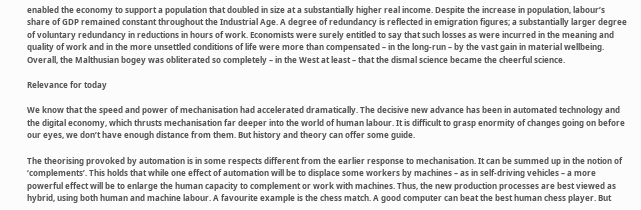enabled the economy to support a population that doubled in size at a substantially higher real income. Despite the increase in population, labour’s share of GDP remained constant throughout the Industrial Age. A degree of redundancy is reflected in emigration figures; a substantially larger degree of voluntary redundancy in reductions in hours of work. Economists were surely entitled to say that such losses as were incurred in the meaning and quality of work and in the more unsettled conditions of life were more than compensated – in the long-run – by the vast gain in material wellbeing. Overall, the Malthusian bogey was obliterated so completely – in the West at least – that the dismal science became the cheerful science.

Relevance for today

We know that the speed and power of mechanisation had accelerated dramatically. The decisive new advance has been in automated technology and the digital economy, which thrusts mechanisation far deeper into the world of human labour. It is difficult to grasp enormity of changes going on before our eyes, we don’t have enough distance from them. But history and theory can offer some guide.

The theorising provoked by automation is in some respects different from the earlier response to mechanisation. It can be summed up in the notion of ‘complements’. This holds that while one effect of automation will be to displace some workers by machines – as in self-driving vehicles – a more powerful effect will be to enlarge the human capacity to complement or work with machines. Thus, the new production processes are best viewed as hybrid, using both human and machine labour. A favourite example is the chess match. A good computer can beat the best human chess player. But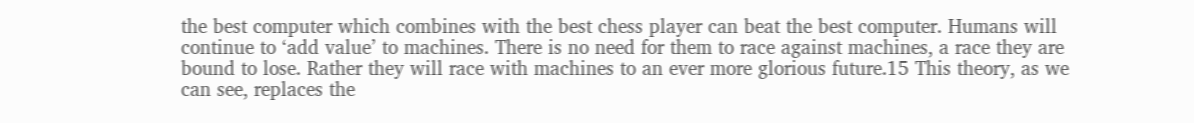the best computer which combines with the best chess player can beat the best computer. Humans will continue to ‘add value’ to machines. There is no need for them to race against machines, a race they are bound to lose. Rather they will race with machines to an ever more glorious future.15 This theory, as we can see, replaces the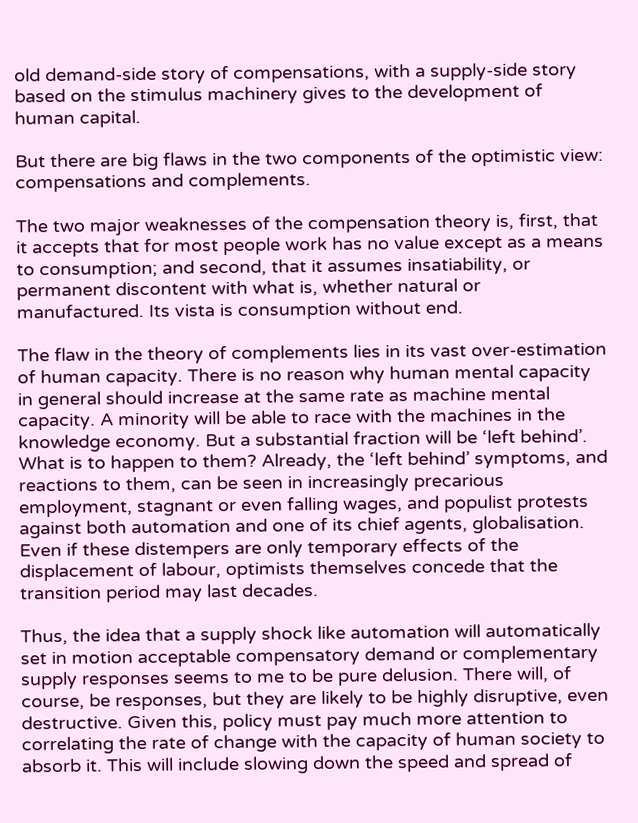old demand-side story of compensations, with a supply-side story based on the stimulus machinery gives to the development of human capital.

But there are big flaws in the two components of the optimistic view: compensations and complements.

The two major weaknesses of the compensation theory is, first, that it accepts that for most people work has no value except as a means to consumption; and second, that it assumes insatiability, or permanent discontent with what is, whether natural or manufactured. Its vista is consumption without end.

The flaw in the theory of complements lies in its vast over-estimation of human capacity. There is no reason why human mental capacity in general should increase at the same rate as machine mental capacity. A minority will be able to race with the machines in the knowledge economy. But a substantial fraction will be ‘left behind’. What is to happen to them? Already, the ‘left behind’ symptoms, and reactions to them, can be seen in increasingly precarious employment, stagnant or even falling wages, and populist protests against both automation and one of its chief agents, globalisation. Even if these distempers are only temporary effects of the displacement of labour, optimists themselves concede that the transition period may last decades.

Thus, the idea that a supply shock like automation will automatically set in motion acceptable compensatory demand or complementary supply responses seems to me to be pure delusion. There will, of course, be responses, but they are likely to be highly disruptive, even destructive. Given this, policy must pay much more attention to correlating the rate of change with the capacity of human society to absorb it. This will include slowing down the speed and spread of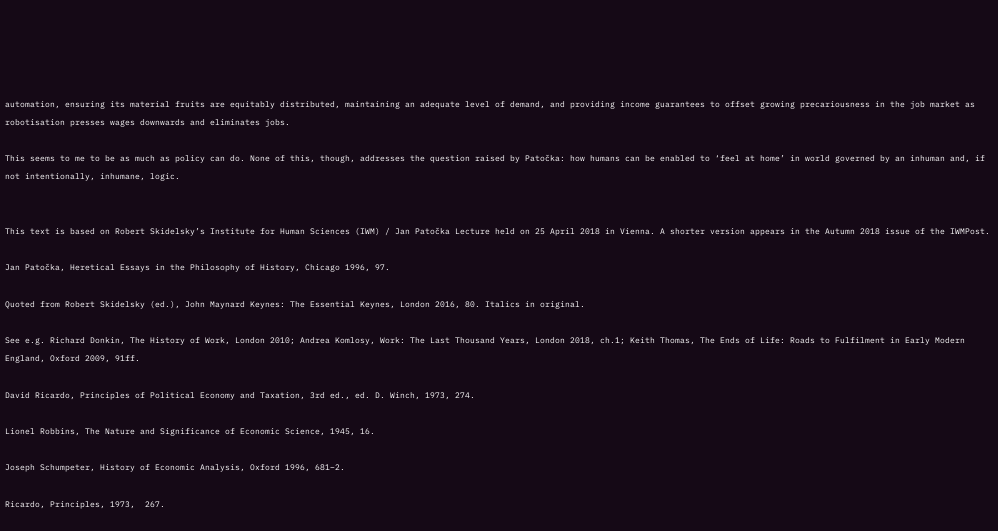automation, ensuring its material fruits are equitably distributed, maintaining an adequate level of demand, and providing income guarantees to offset growing precariousness in the job market as robotisation presses wages downwards and eliminates jobs.

This seems to me to be as much as policy can do. None of this, though, addresses the question raised by Patočka: how humans can be enabled to ‘feel at home’ in world governed by an inhuman and, if not intentionally, inhumane, logic.


This text is based on Robert Skidelsky’s Institute for Human Sciences (IWM) / Jan Patočka Lecture held on 25 April 2018 in Vienna. A shorter version appears in the Autumn 2018 issue of the IWMPost.

Jan Patočka, Heretical Essays in the Philosophy of History, Chicago 1996, 97.

Quoted from Robert Skidelsky (ed.), John Maynard Keynes: The Essential Keynes, London 2016, 80. Italics in original.

See e.g. Richard Donkin, The History of Work, London 2010; Andrea Komlosy, Work: The Last Thousand Years, London 2018, ch.1; Keith Thomas, The Ends of Life: Roads to Fulfilment in Early Modern England, Oxford 2009, 91ff.

David Ricardo, Principles of Political Economy and Taxation, 3rd ed., ed. D. Winch, 1973, 274.

Lionel Robbins, The Nature and Significance of Economic Science, 1945, 16.

Joseph Schumpeter, History of Economic Analysis, Oxford 1996, 681–2.

Ricardo, Principles, 1973,  267.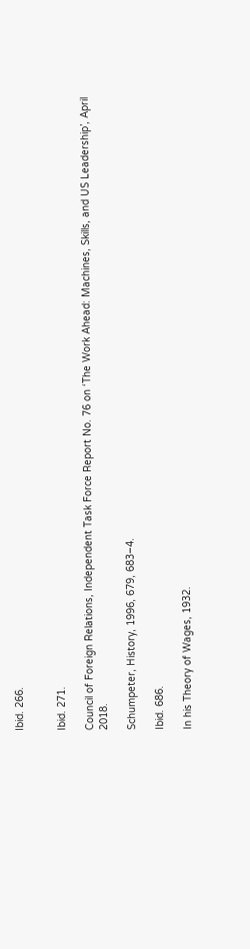Ibid. 266.


Ibid. 271.

Council of Foreign Relations, Independent Task Force Report No. 76 on ‘The Work Ahead: Machines, Skills, and US Leadership’, April 2018.

Schumpeter, History, 1996, 679, 683–4.

Ibid. 686.

In his Theory of Wages, 1932.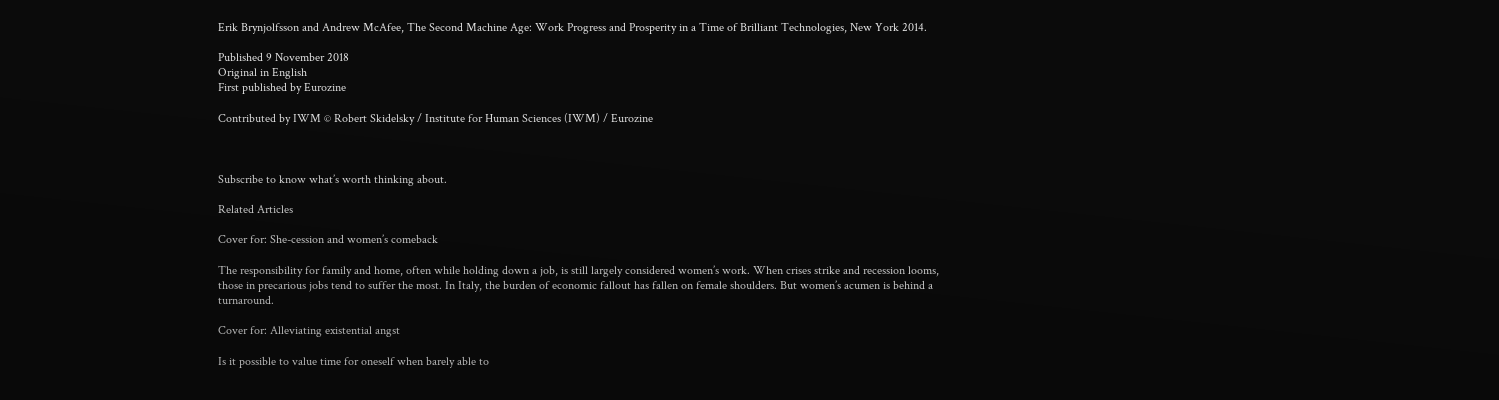Erik Brynjolfsson and Andrew McAfee, The Second Machine Age: Work Progress and Prosperity in a Time of Brilliant Technologies, New York 2014.

Published 9 November 2018
Original in English
First published by Eurozine

Contributed by IWM © Robert Skidelsky / Institute for Human Sciences (IWM) / Eurozine



Subscribe to know what’s worth thinking about.

Related Articles

Cover for: She-cession and women’s comeback

The responsibility for family and home, often while holding down a job, is still largely considered women’s work. When crises strike and recession looms, those in precarious jobs tend to suffer the most. In Italy, the burden of economic fallout has fallen on female shoulders. But women’s acumen is behind a turnaround.

Cover for: Alleviating existential angst

Is it possible to value time for oneself when barely able to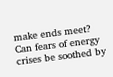make ends meet? Can fears of energy crises be soothed by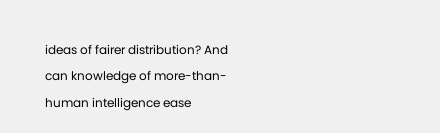ideas of fairer distribution? And can knowledge of more-than-human intelligence ease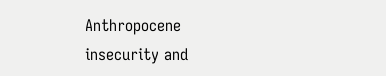Anthropocene insecurity and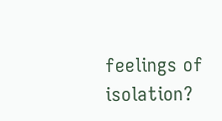feelings of isolation?